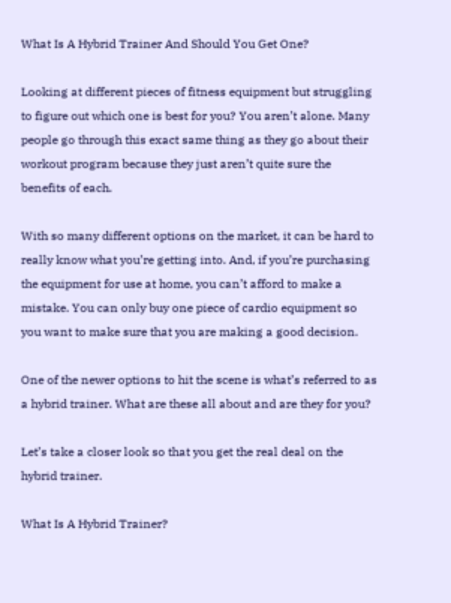What Is A Hybrid Trainer And Should You Get One?

Looking at different pieces of fitness equipment but struggling to figure out which one is best for you? You aren’t alone. Many people go through this exact same thing as they go about their workout program because they just aren’t quite sure the benefits of each.

With so many different options on the market, it can be hard to really know what you’re getting into. And, if you’re purchasing the equipment for use at home, you can’t afford to make a mistake. You can only buy one piece of cardio equipment so you want to make sure that you are making a good decision.

One of the newer options to hit the scene is what’s referred to as a hybrid trainer. What are these all about and are they for you?

Let’s take a closer look so that you get the real deal on the hybrid trainer.

What Is A Hybrid Trainer?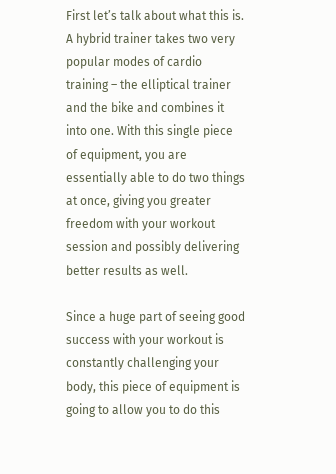First let’s talk about what this is. A hybrid trainer takes two very popular modes of cardio training – the elliptical trainer and the bike and combines it into one. With this single piece of equipment, you are essentially able to do two things at once, giving you greater freedom with your workout session and possibly delivering better results as well.

Since a huge part of seeing good success with your workout is constantly challenging your body, this piece of equipment is going to allow you to do this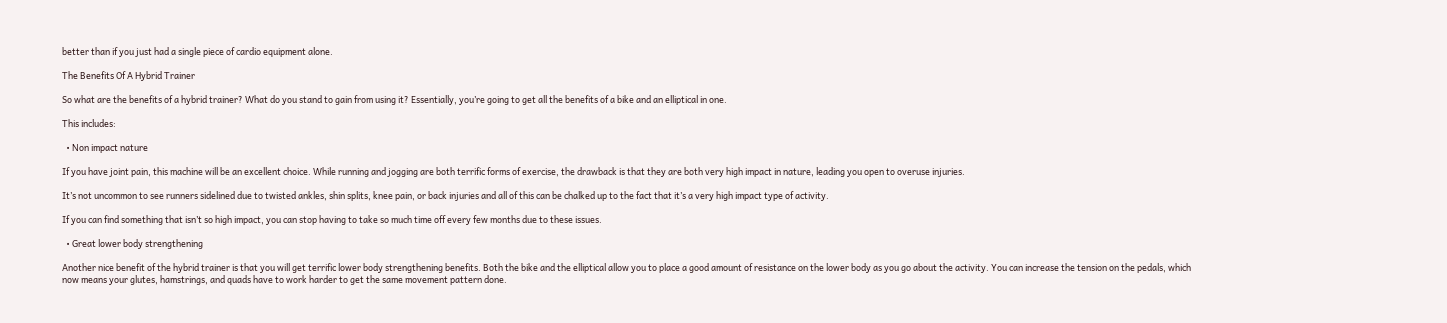better than if you just had a single piece of cardio equipment alone.

The Benefits Of A Hybrid Trainer

So what are the benefits of a hybrid trainer? What do you stand to gain from using it? Essentially, you’re going to get all the benefits of a bike and an elliptical in one.

This includes:

  • Non impact nature

If you have joint pain, this machine will be an excellent choice. While running and jogging are both terrific forms of exercise, the drawback is that they are both very high impact in nature, leading you open to overuse injuries.

It’s not uncommon to see runners sidelined due to twisted ankles, shin splits, knee pain, or back injuries and all of this can be chalked up to the fact that it’s a very high impact type of activity.

If you can find something that isn’t so high impact, you can stop having to take so much time off every few months due to these issues.

  • Great lower body strengthening

Another nice benefit of the hybrid trainer is that you will get terrific lower body strengthening benefits. Both the bike and the elliptical allow you to place a good amount of resistance on the lower body as you go about the activity. You can increase the tension on the pedals, which now means your glutes, hamstrings, and quads have to work harder to get the same movement pattern done.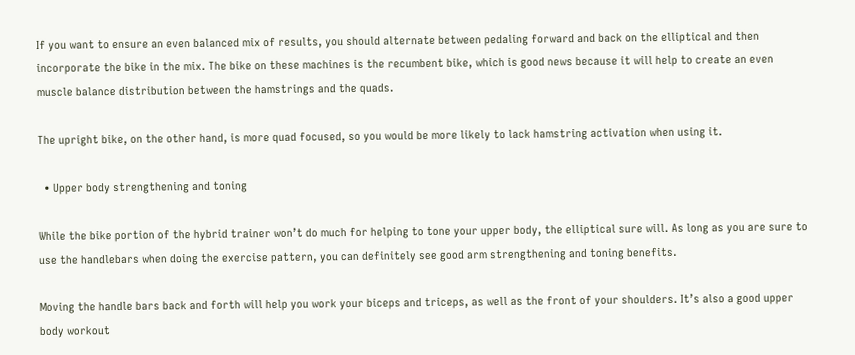If you want to ensure an even balanced mix of results, you should alternate between pedaling forward and back on the elliptical and then incorporate the bike in the mix. The bike on these machines is the recumbent bike, which is good news because it will help to create an even muscle balance distribution between the hamstrings and the quads.

The upright bike, on the other hand, is more quad focused, so you would be more likely to lack hamstring activation when using it.

  • Upper body strengthening and toning

While the bike portion of the hybrid trainer won’t do much for helping to tone your upper body, the elliptical sure will. As long as you are sure to use the handlebars when doing the exercise pattern, you can definitely see good arm strengthening and toning benefits.

Moving the handle bars back and forth will help you work your biceps and triceps, as well as the front of your shoulders. It’s also a good upper body workout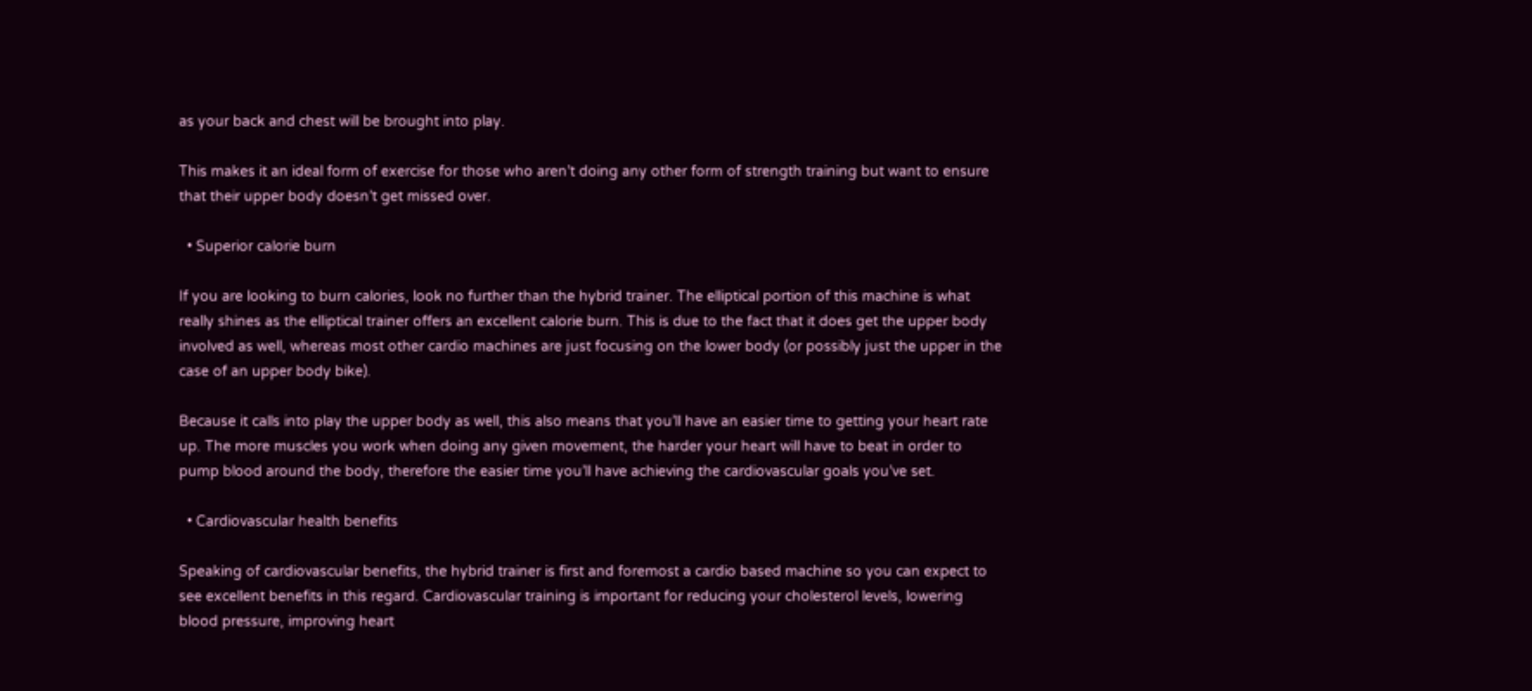as your back and chest will be brought into play.

This makes it an ideal form of exercise for those who aren’t doing any other form of strength training but want to ensure that their upper body doesn’t get missed over.

  • Superior calorie burn

If you are looking to burn calories, look no further than the hybrid trainer. The elliptical portion of this machine is what really shines as the elliptical trainer offers an excellent calorie burn. This is due to the fact that it does get the upper body involved as well, whereas most other cardio machines are just focusing on the lower body (or possibly just the upper in the case of an upper body bike).

Because it calls into play the upper body as well, this also means that you’ll have an easier time to getting your heart rate up. The more muscles you work when doing any given movement, the harder your heart will have to beat in order to pump blood around the body, therefore the easier time you’ll have achieving the cardiovascular goals you’ve set.

  • Cardiovascular health benefits

Speaking of cardiovascular benefits, the hybrid trainer is first and foremost a cardio based machine so you can expect to see excellent benefits in this regard. Cardiovascular training is important for reducing your cholesterol levels, lowering blood pressure, improving heart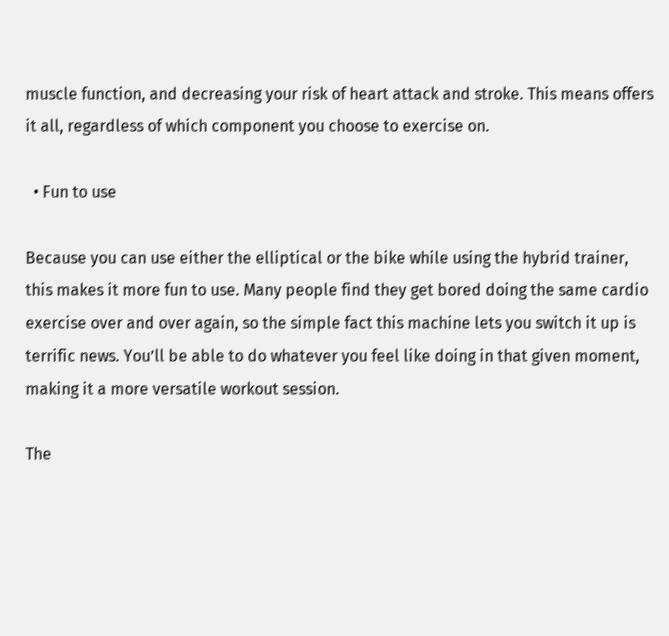muscle function, and decreasing your risk of heart attack and stroke. This means offers it all, regardless of which component you choose to exercise on.

  • Fun to use

Because you can use either the elliptical or the bike while using the hybrid trainer, this makes it more fun to use. Many people find they get bored doing the same cardio exercise over and over again, so the simple fact this machine lets you switch it up is terrific news. You’ll be able to do whatever you feel like doing in that given moment, making it a more versatile workout session.

The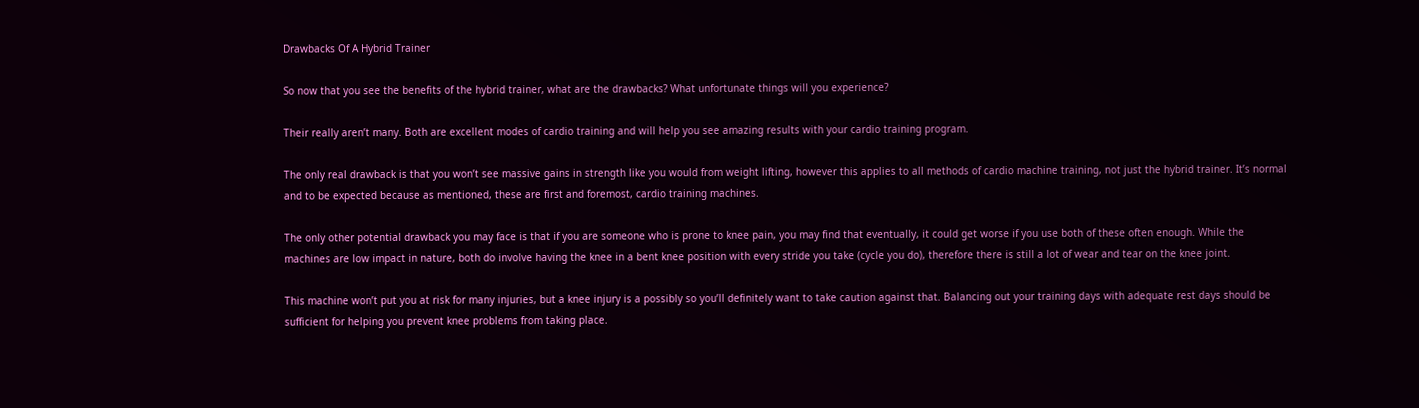Drawbacks Of A Hybrid Trainer

So now that you see the benefits of the hybrid trainer, what are the drawbacks? What unfortunate things will you experience?

Their really aren’t many. Both are excellent modes of cardio training and will help you see amazing results with your cardio training program.

The only real drawback is that you won’t see massive gains in strength like you would from weight lifting, however this applies to all methods of cardio machine training, not just the hybrid trainer. It’s normal and to be expected because as mentioned, these are first and foremost, cardio training machines.

The only other potential drawback you may face is that if you are someone who is prone to knee pain, you may find that eventually, it could get worse if you use both of these often enough. While the machines are low impact in nature, both do involve having the knee in a bent knee position with every stride you take (cycle you do), therefore there is still a lot of wear and tear on the knee joint.

This machine won’t put you at risk for many injuries, but a knee injury is a possibly so you’ll definitely want to take caution against that. Balancing out your training days with adequate rest days should be sufficient for helping you prevent knee problems from taking place.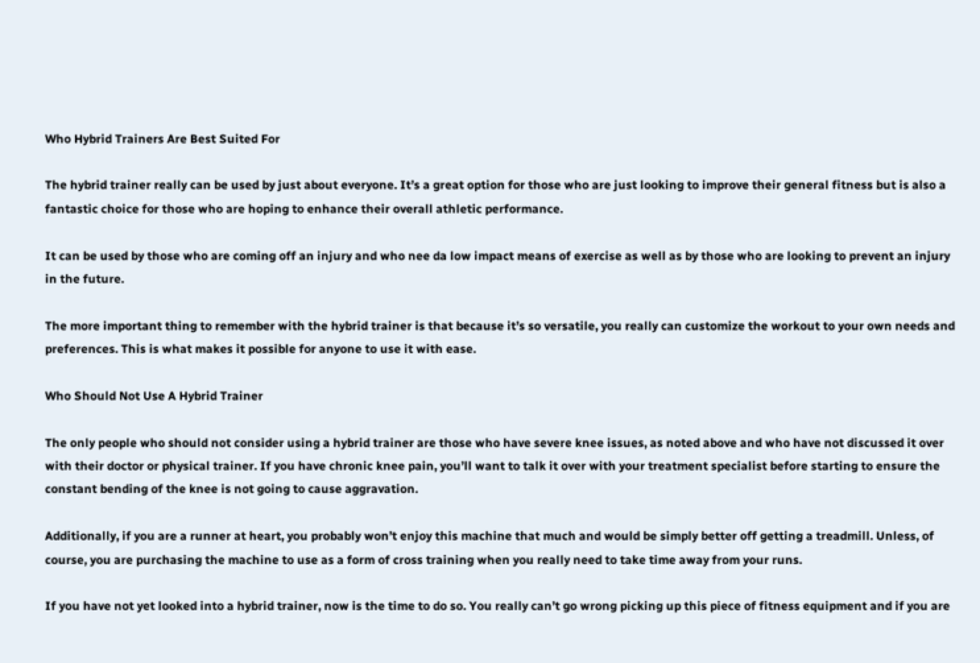Who Hybrid Trainers Are Best Suited For

The hybrid trainer really can be used by just about everyone. It’s a great option for those who are just looking to improve their general fitness but is also a fantastic choice for those who are hoping to enhance their overall athletic performance.

It can be used by those who are coming off an injury and who nee da low impact means of exercise as well as by those who are looking to prevent an injury in the future.

The more important thing to remember with the hybrid trainer is that because it’s so versatile, you really can customize the workout to your own needs and preferences. This is what makes it possible for anyone to use it with ease.

Who Should Not Use A Hybrid Trainer

The only people who should not consider using a hybrid trainer are those who have severe knee issues, as noted above and who have not discussed it over with their doctor or physical trainer. If you have chronic knee pain, you’ll want to talk it over with your treatment specialist before starting to ensure the constant bending of the knee is not going to cause aggravation.

Additionally, if you are a runner at heart, you probably won’t enjoy this machine that much and would be simply better off getting a treadmill. Unless, of course, you are purchasing the machine to use as a form of cross training when you really need to take time away from your runs.

If you have not yet looked into a hybrid trainer, now is the time to do so. You really can’t go wrong picking up this piece of fitness equipment and if you are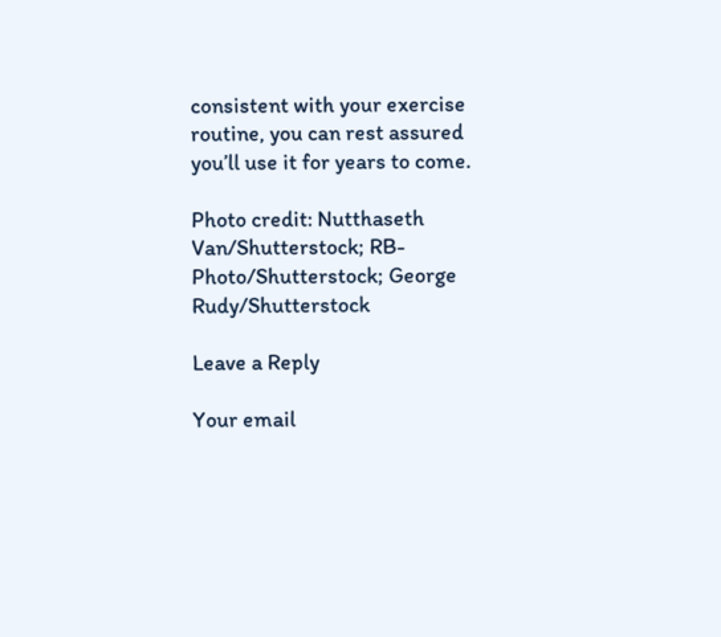consistent with your exercise routine, you can rest assured you’ll use it for years to come.

Photo credit: Nutthaseth Van/Shutterstock; RB-Photo/Shutterstock; George Rudy/Shutterstock

Leave a Reply

Your email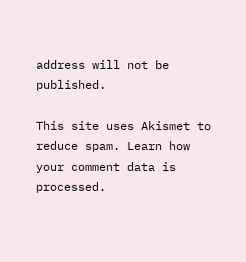address will not be published.

This site uses Akismet to reduce spam. Learn how your comment data is processed.